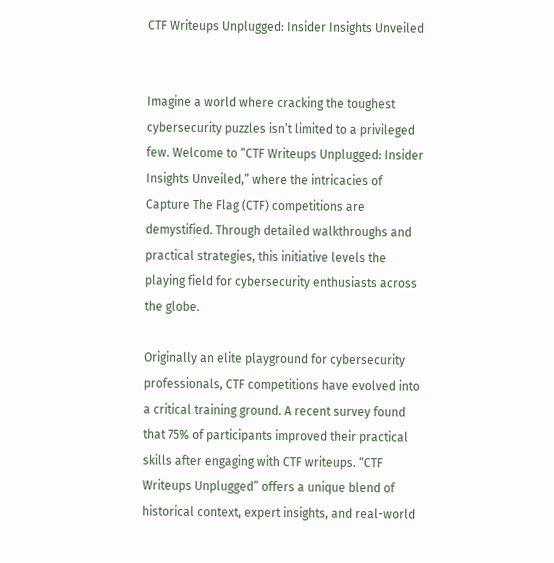CTF Writeups Unplugged: Insider Insights Unveiled


Imagine a world where cracking the toughest cybersecurity puzzles isn’t limited to a privileged few. Welcome to “CTF Writeups Unplugged: Insider Insights Unveiled,” where the intricacies of Capture The Flag (CTF) competitions are demystified. Through detailed walkthroughs and practical strategies, this initiative levels the playing field for cybersecurity enthusiasts across the globe.

Originally an elite playground for cybersecurity professionals, CTF competitions have evolved into a critical training ground. A recent survey found that 75% of participants improved their practical skills after engaging with CTF writeups. “CTF Writeups Unplugged” offers a unique blend of historical context, expert insights, and real-world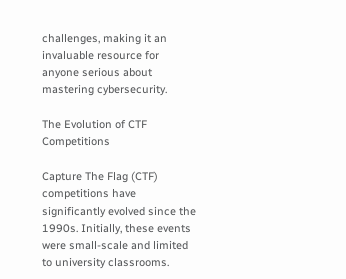challenges, making it an invaluable resource for anyone serious about mastering cybersecurity.

The Evolution of CTF Competitions

Capture The Flag (CTF) competitions have significantly evolved since the 1990s. Initially, these events were small-scale and limited to university classrooms.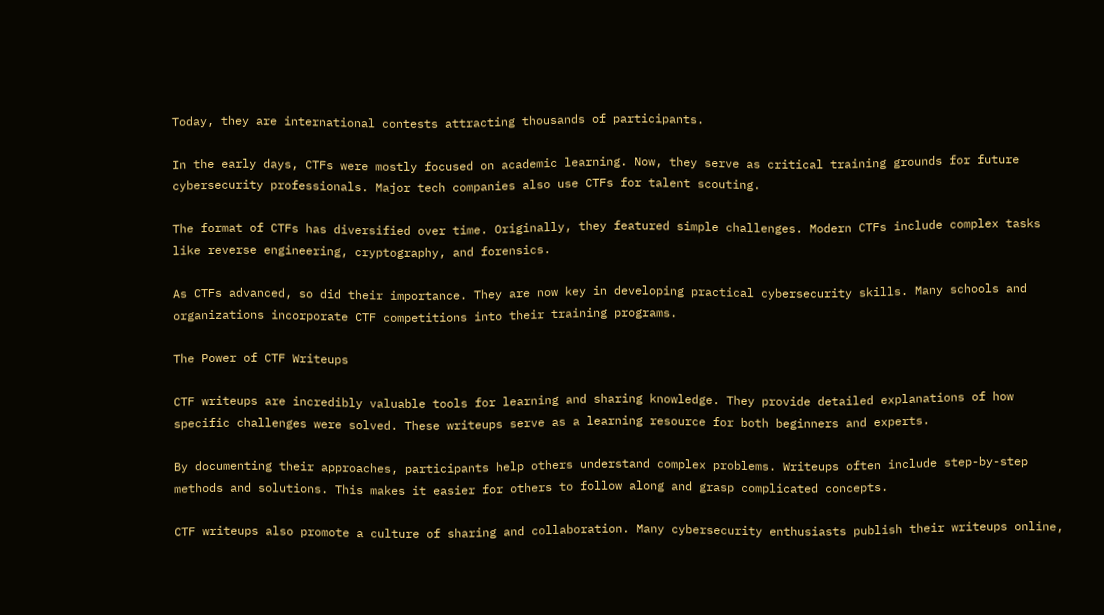Today, they are international contests attracting thousands of participants.

In the early days, CTFs were mostly focused on academic learning. Now, they serve as critical training grounds for future cybersecurity professionals. Major tech companies also use CTFs for talent scouting.

The format of CTFs has diversified over time. Originally, they featured simple challenges. Modern CTFs include complex tasks like reverse engineering, cryptography, and forensics.

As CTFs advanced, so did their importance. They are now key in developing practical cybersecurity skills. Many schools and organizations incorporate CTF competitions into their training programs.

The Power of CTF Writeups

CTF writeups are incredibly valuable tools for learning and sharing knowledge. They provide detailed explanations of how specific challenges were solved. These writeups serve as a learning resource for both beginners and experts.

By documenting their approaches, participants help others understand complex problems. Writeups often include step-by-step methods and solutions. This makes it easier for others to follow along and grasp complicated concepts.

CTF writeups also promote a culture of sharing and collaboration. Many cybersecurity enthusiasts publish their writeups online,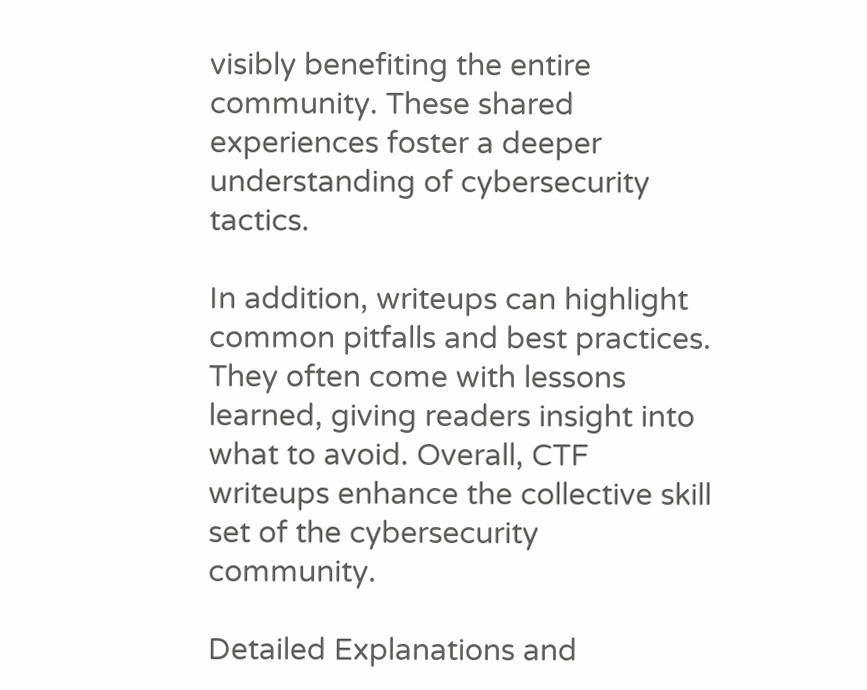visibly benefiting the entire community. These shared experiences foster a deeper understanding of cybersecurity tactics.

In addition, writeups can highlight common pitfalls and best practices. They often come with lessons learned, giving readers insight into what to avoid. Overall, CTF writeups enhance the collective skill set of the cybersecurity community.

Detailed Explanations and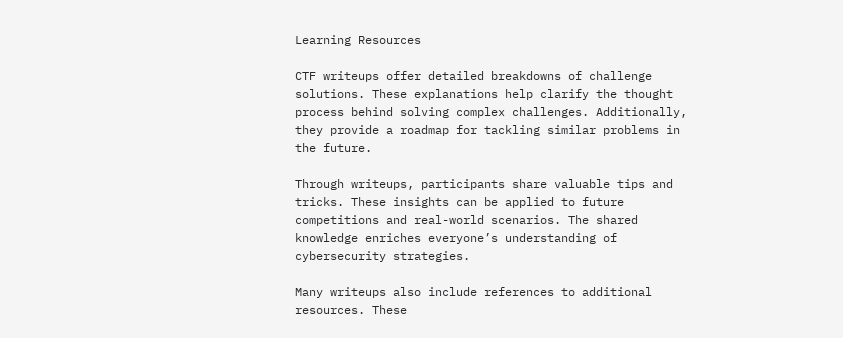Learning Resources

CTF writeups offer detailed breakdowns of challenge solutions. These explanations help clarify the thought process behind solving complex challenges. Additionally, they provide a roadmap for tackling similar problems in the future.

Through writeups, participants share valuable tips and tricks. These insights can be applied to future competitions and real-world scenarios. The shared knowledge enriches everyone’s understanding of cybersecurity strategies.

Many writeups also include references to additional resources. These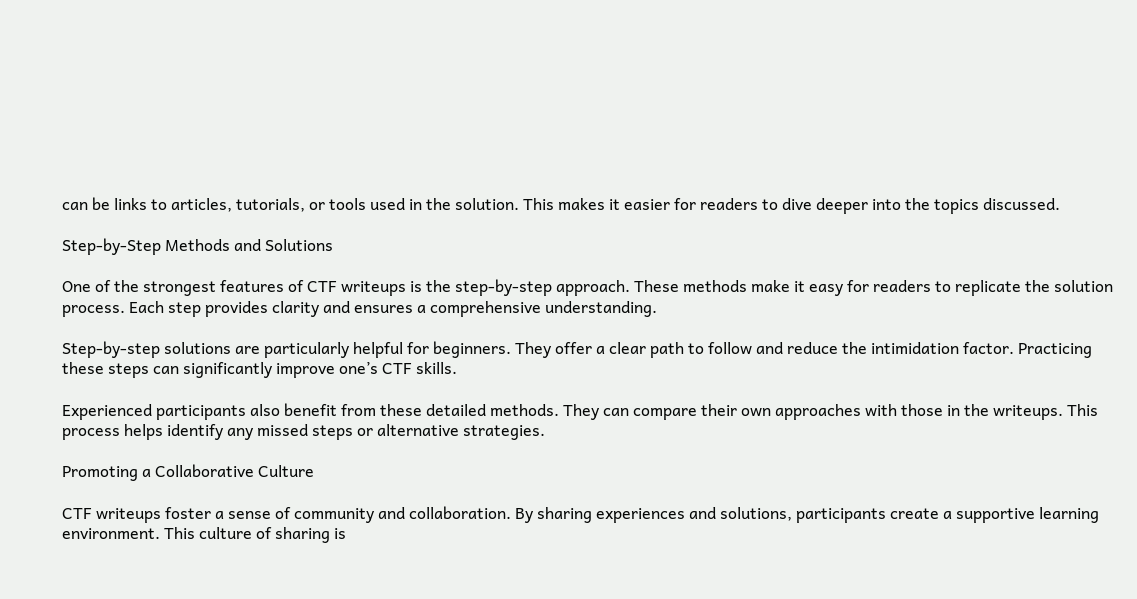can be links to articles, tutorials, or tools used in the solution. This makes it easier for readers to dive deeper into the topics discussed.

Step-by-Step Methods and Solutions

One of the strongest features of CTF writeups is the step-by-step approach. These methods make it easy for readers to replicate the solution process. Each step provides clarity and ensures a comprehensive understanding.

Step-by-step solutions are particularly helpful for beginners. They offer a clear path to follow and reduce the intimidation factor. Practicing these steps can significantly improve one’s CTF skills.

Experienced participants also benefit from these detailed methods. They can compare their own approaches with those in the writeups. This process helps identify any missed steps or alternative strategies.

Promoting a Collaborative Culture

CTF writeups foster a sense of community and collaboration. By sharing experiences and solutions, participants create a supportive learning environment. This culture of sharing is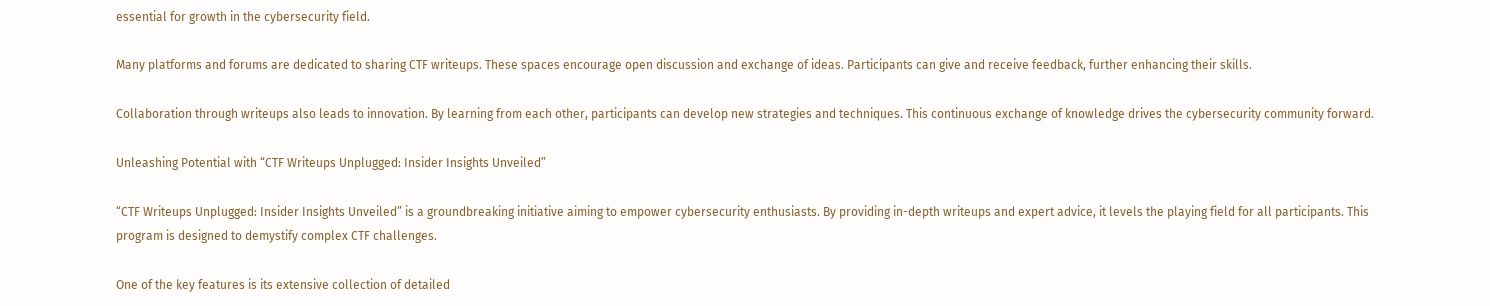essential for growth in the cybersecurity field.

Many platforms and forums are dedicated to sharing CTF writeups. These spaces encourage open discussion and exchange of ideas. Participants can give and receive feedback, further enhancing their skills.

Collaboration through writeups also leads to innovation. By learning from each other, participants can develop new strategies and techniques. This continuous exchange of knowledge drives the cybersecurity community forward.

Unleashing Potential with “CTF Writeups Unplugged: Insider Insights Unveiled”

“CTF Writeups Unplugged: Insider Insights Unveiled” is a groundbreaking initiative aiming to empower cybersecurity enthusiasts. By providing in-depth writeups and expert advice, it levels the playing field for all participants. This program is designed to demystify complex CTF challenges.

One of the key features is its extensive collection of detailed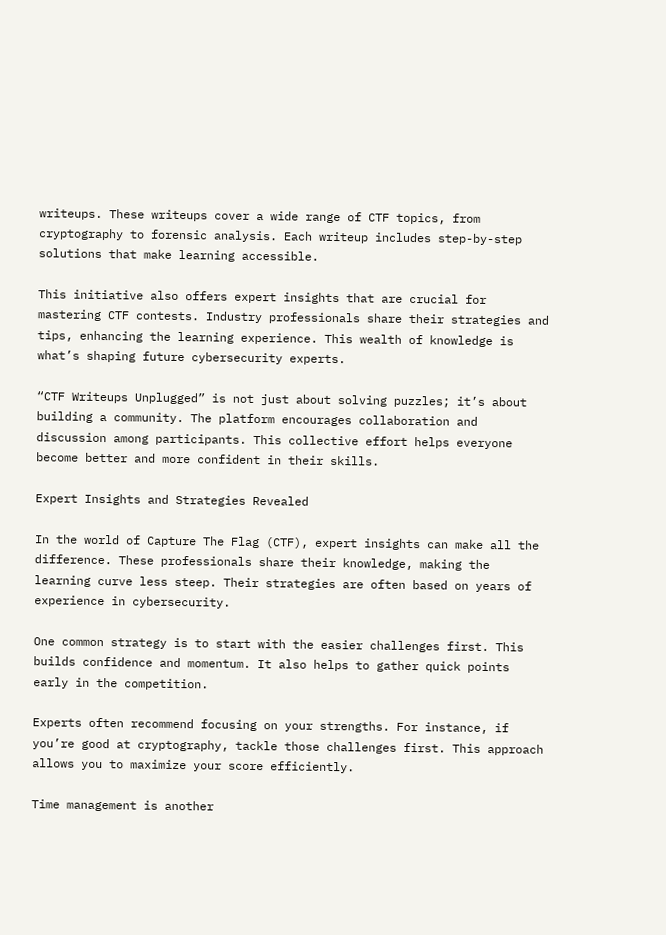writeups. These writeups cover a wide range of CTF topics, from cryptography to forensic analysis. Each writeup includes step-by-step solutions that make learning accessible.

This initiative also offers expert insights that are crucial for mastering CTF contests. Industry professionals share their strategies and tips, enhancing the learning experience. This wealth of knowledge is what’s shaping future cybersecurity experts.

“CTF Writeups Unplugged” is not just about solving puzzles; it’s about building a community. The platform encourages collaboration and discussion among participants. This collective effort helps everyone become better and more confident in their skills.

Expert Insights and Strategies Revealed

In the world of Capture The Flag (CTF), expert insights can make all the difference. These professionals share their knowledge, making the learning curve less steep. Their strategies are often based on years of experience in cybersecurity.

One common strategy is to start with the easier challenges first. This builds confidence and momentum. It also helps to gather quick points early in the competition.

Experts often recommend focusing on your strengths. For instance, if you’re good at cryptography, tackle those challenges first. This approach allows you to maximize your score efficiently.

Time management is another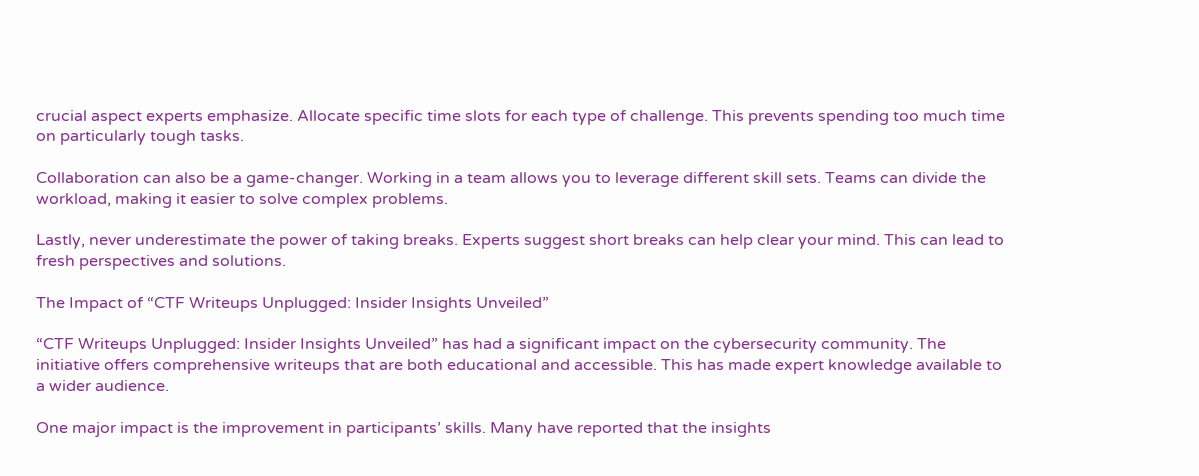crucial aspect experts emphasize. Allocate specific time slots for each type of challenge. This prevents spending too much time on particularly tough tasks.

Collaboration can also be a game-changer. Working in a team allows you to leverage different skill sets. Teams can divide the workload, making it easier to solve complex problems.

Lastly, never underestimate the power of taking breaks. Experts suggest short breaks can help clear your mind. This can lead to fresh perspectives and solutions.

The Impact of “CTF Writeups Unplugged: Insider Insights Unveiled”

“CTF Writeups Unplugged: Insider Insights Unveiled” has had a significant impact on the cybersecurity community. The initiative offers comprehensive writeups that are both educational and accessible. This has made expert knowledge available to a wider audience.

One major impact is the improvement in participants’ skills. Many have reported that the insights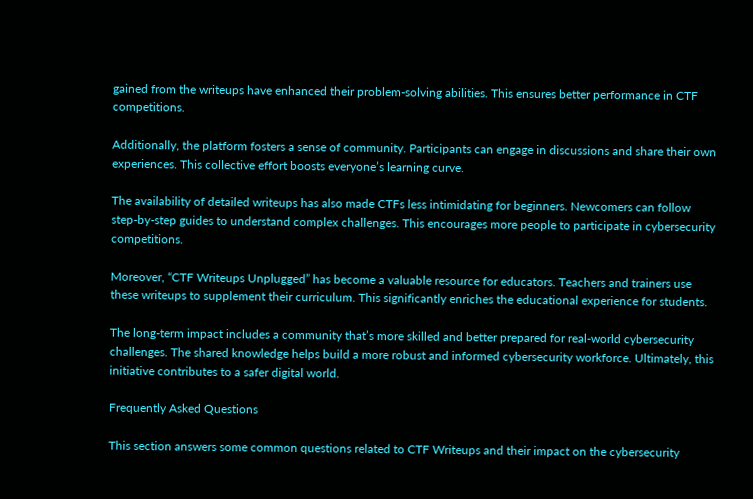gained from the writeups have enhanced their problem-solving abilities. This ensures better performance in CTF competitions.

Additionally, the platform fosters a sense of community. Participants can engage in discussions and share their own experiences. This collective effort boosts everyone’s learning curve.

The availability of detailed writeups has also made CTFs less intimidating for beginners. Newcomers can follow step-by-step guides to understand complex challenges. This encourages more people to participate in cybersecurity competitions.

Moreover, “CTF Writeups Unplugged” has become a valuable resource for educators. Teachers and trainers use these writeups to supplement their curriculum. This significantly enriches the educational experience for students.

The long-term impact includes a community that’s more skilled and better prepared for real-world cybersecurity challenges. The shared knowledge helps build a more robust and informed cybersecurity workforce. Ultimately, this initiative contributes to a safer digital world.

Frequently Asked Questions

This section answers some common questions related to CTF Writeups and their impact on the cybersecurity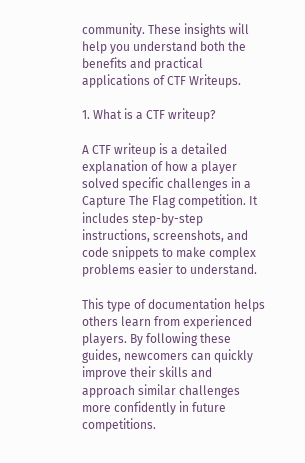community. These insights will help you understand both the benefits and practical applications of CTF Writeups.

1. What is a CTF writeup?

A CTF writeup is a detailed explanation of how a player solved specific challenges in a Capture The Flag competition. It includes step-by-step instructions, screenshots, and code snippets to make complex problems easier to understand.

This type of documentation helps others learn from experienced players. By following these guides, newcomers can quickly improve their skills and approach similar challenges more confidently in future competitions.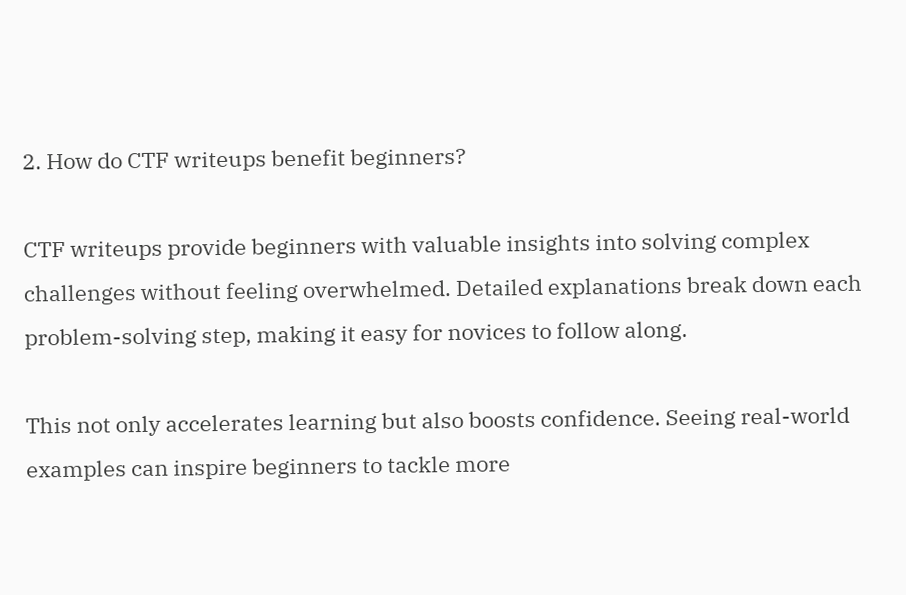2. How do CTF writeups benefit beginners?

CTF writeups provide beginners with valuable insights into solving complex challenges without feeling overwhelmed. Detailed explanations break down each problem-solving step, making it easy for novices to follow along.

This not only accelerates learning but also boosts confidence. Seeing real-world examples can inspire beginners to tackle more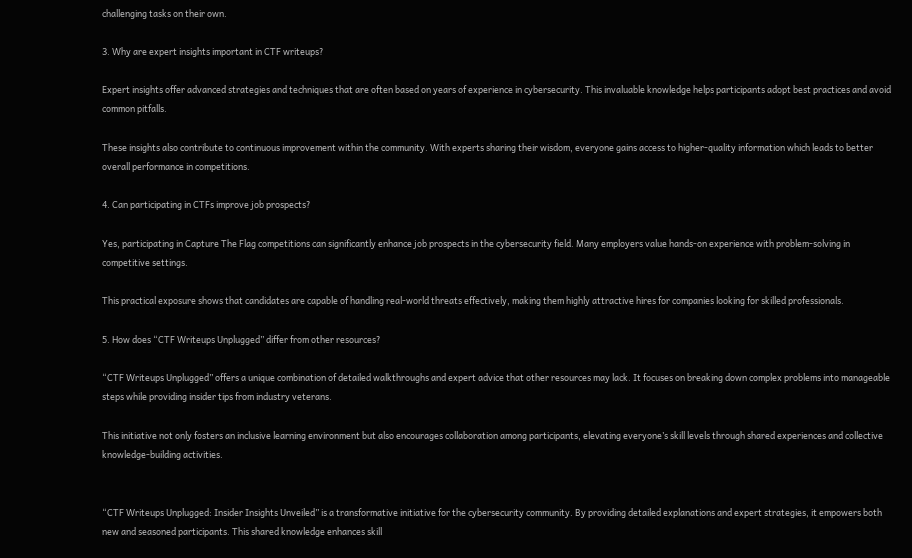challenging tasks on their own.

3. Why are expert insights important in CTF writeups?

Expert insights offer advanced strategies and techniques that are often based on years of experience in cybersecurity. This invaluable knowledge helps participants adopt best practices and avoid common pitfalls.

These insights also contribute to continuous improvement within the community. With experts sharing their wisdom, everyone gains access to higher-quality information which leads to better overall performance in competitions.

4. Can participating in CTFs improve job prospects?

Yes, participating in Capture The Flag competitions can significantly enhance job prospects in the cybersecurity field. Many employers value hands-on experience with problem-solving in competitive settings.

This practical exposure shows that candidates are capable of handling real-world threats effectively, making them highly attractive hires for companies looking for skilled professionals.

5. How does “CTF Writeups Unplugged” differ from other resources?

“CTF Writeups Unplugged” offers a unique combination of detailed walkthroughs and expert advice that other resources may lack. It focuses on breaking down complex problems into manageable steps while providing insider tips from industry veterans.

This initiative not only fosters an inclusive learning environment but also encourages collaboration among participants, elevating everyone’s skill levels through shared experiences and collective knowledge-building activities.


“CTF Writeups Unplugged: Insider Insights Unveiled” is a transformative initiative for the cybersecurity community. By providing detailed explanations and expert strategies, it empowers both new and seasoned participants. This shared knowledge enhances skill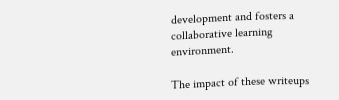development and fosters a collaborative learning environment.

The impact of these writeups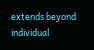extends beyond individual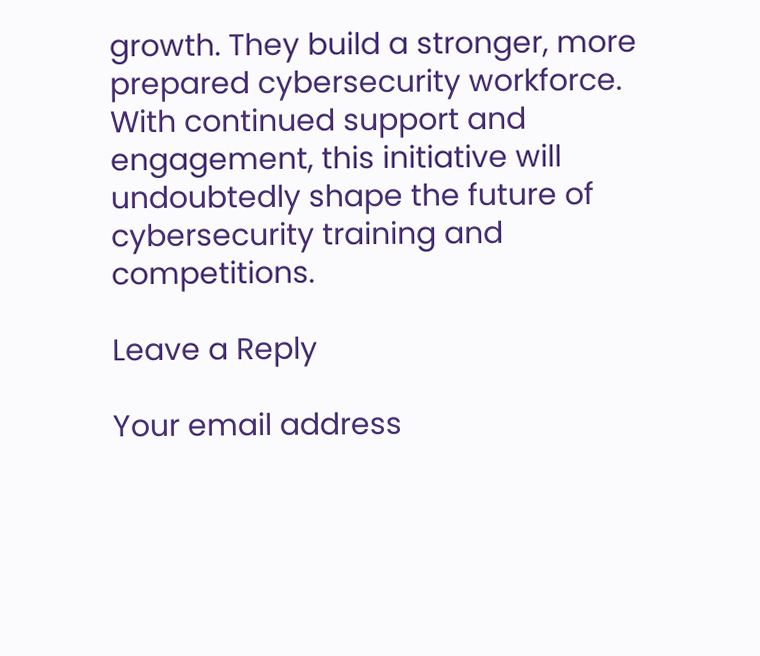growth. They build a stronger, more prepared cybersecurity workforce. With continued support and engagement, this initiative will undoubtedly shape the future of cybersecurity training and competitions.

Leave a Reply

Your email address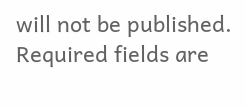will not be published. Required fields are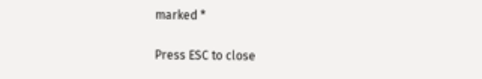marked *

Press ESC to close